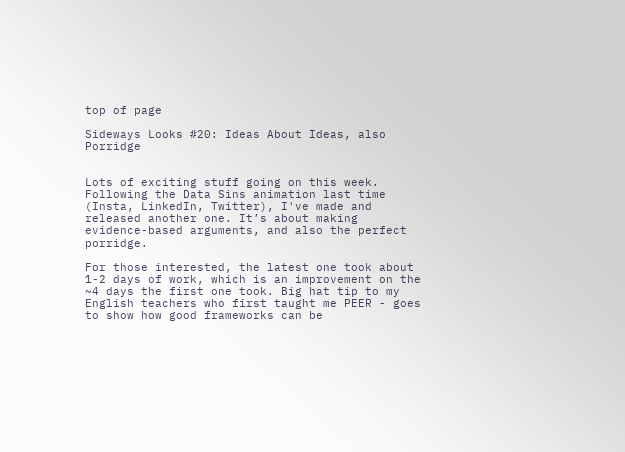top of page

Sideways Looks #20: Ideas About Ideas, also Porridge


Lots of exciting stuff going on this week. Following the Data Sins animation last time (Insta, LinkedIn, Twitter), I've made and released another one. It’s about making evidence-based arguments, and also the perfect porridge.

For those interested, the latest one took about 1-2 days of work, which is an improvement on the ~4 days the first one took. Big hat tip to my English teachers who first taught me PEER - goes to show how good frameworks can be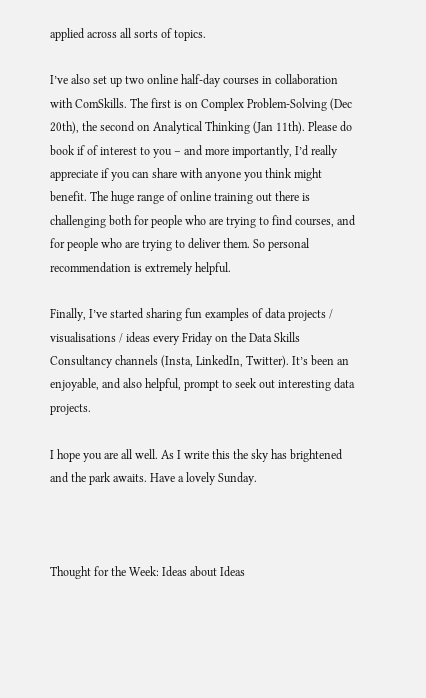applied across all sorts of topics.

I’ve also set up two online half-day courses in collaboration with ComSkills. The first is on Complex Problem-Solving (Dec 20th), the second on Analytical Thinking (Jan 11th). Please do book if of interest to you – and more importantly, I’d really appreciate if you can share with anyone you think might benefit. The huge range of online training out there is challenging both for people who are trying to find courses, and for people who are trying to deliver them. So personal recommendation is extremely helpful.

Finally, I’ve started sharing fun examples of data projects / visualisations / ideas every Friday on the Data Skills Consultancy channels (Insta, LinkedIn, Twitter). It’s been an enjoyable, and also helpful, prompt to seek out interesting data projects.

I hope you are all well. As I write this the sky has brightened and the park awaits. Have a lovely Sunday.



Thought for the Week: Ideas about Ideas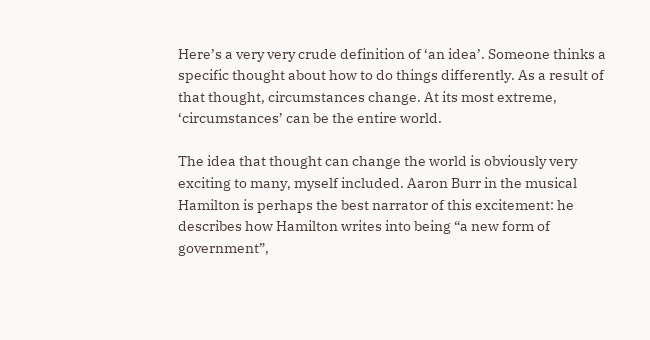Here’s a very very crude definition of ‘an idea’. Someone thinks a specific thought about how to do things differently. As a result of that thought, circumstances change. At its most extreme, ‘circumstances’ can be the entire world.

The idea that thought can change the world is obviously very exciting to many, myself included. Aaron Burr in the musical Hamilton is perhaps the best narrator of this excitement: he describes how Hamilton writes into being “a new form of government”,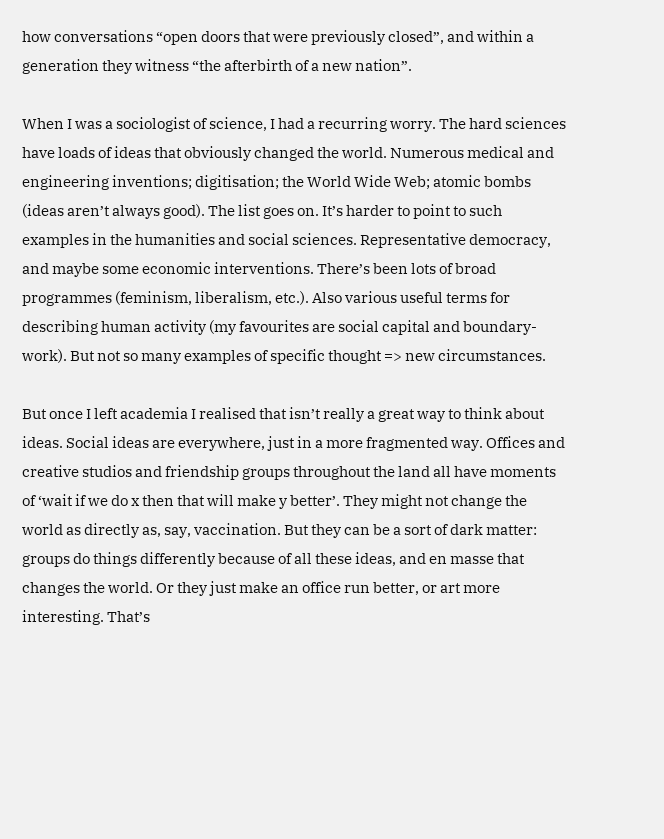how conversations “open doors that were previously closed”, and within a generation they witness “the afterbirth of a new nation”.

When I was a sociologist of science, I had a recurring worry. The hard sciences have loads of ideas that obviously changed the world. Numerous medical and engineering inventions; digitisation; the World Wide Web; atomic bombs (ideas aren’t always good). The list goes on. It’s harder to point to such examples in the humanities and social sciences. Representative democracy, and maybe some economic interventions. There’s been lots of broad programmes (feminism, liberalism, etc.). Also various useful terms for describing human activity (my favourites are social capital and boundary-work). But not so many examples of specific thought => new circumstances.

But once I left academia I realised that isn’t really a great way to think about ideas. Social ideas are everywhere, just in a more fragmented way. Offices and creative studios and friendship groups throughout the land all have moments of ‘wait if we do x then that will make y better’. They might not change the world as directly as, say, vaccination. But they can be a sort of dark matter: groups do things differently because of all these ideas, and en masse that changes the world. Or they just make an office run better, or art more interesting. That’s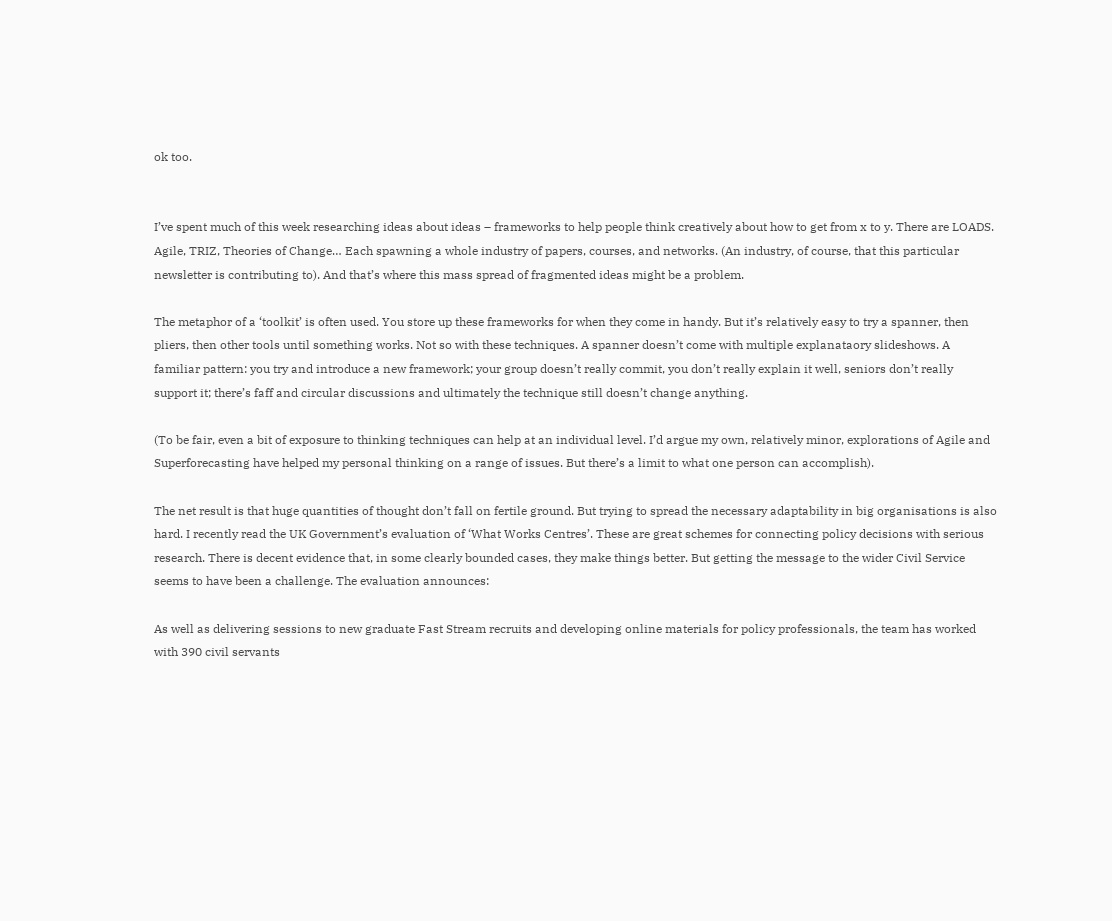ok too.


I’ve spent much of this week researching ideas about ideas – frameworks to help people think creatively about how to get from x to y. There are LOADS. Agile, TRIZ, Theories of Change… Each spawning a whole industry of papers, courses, and networks. (An industry, of course, that this particular newsletter is contributing to). And that’s where this mass spread of fragmented ideas might be a problem.

The metaphor of a ‘toolkit’ is often used. You store up these frameworks for when they come in handy. But it’s relatively easy to try a spanner, then pliers, then other tools until something works. Not so with these techniques. A spanner doesn’t come with multiple explanataory slideshows. A familiar pattern: you try and introduce a new framework; your group doesn’t really commit, you don’t really explain it well, seniors don’t really support it; there’s faff and circular discussions and ultimately the technique still doesn’t change anything.

(To be fair, even a bit of exposure to thinking techniques can help at an individual level. I’d argue my own, relatively minor, explorations of Agile and Superforecasting have helped my personal thinking on a range of issues. But there’s a limit to what one person can accomplish).

The net result is that huge quantities of thought don’t fall on fertile ground. But trying to spread the necessary adaptability in big organisations is also hard. I recently read the UK Government’s evaluation of ‘What Works Centres’. These are great schemes for connecting policy decisions with serious research. There is decent evidence that, in some clearly bounded cases, they make things better. But getting the message to the wider Civil Service seems to have been a challenge. The evaluation announces:

As well as delivering sessions to new graduate Fast Stream recruits and developing online materials for policy professionals, the team has worked with 390 civil servants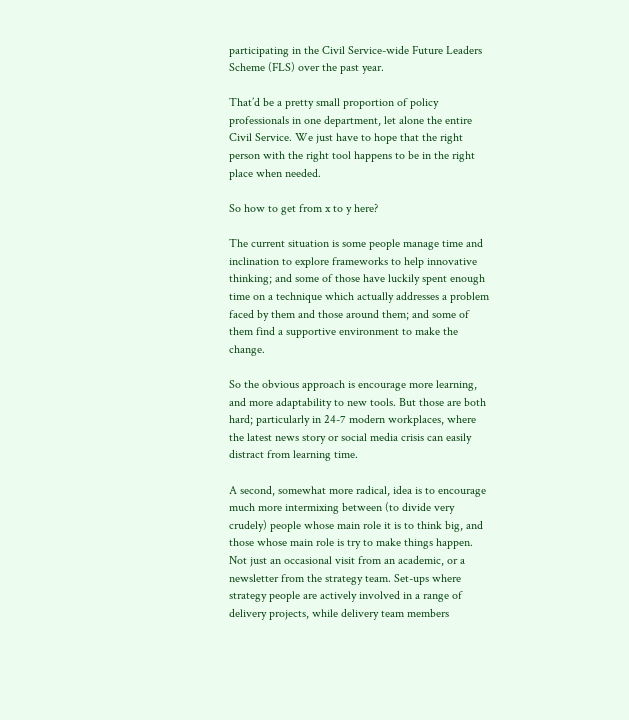participating in the Civil Service-wide Future Leaders Scheme (FLS) over the past year.

That’d be a pretty small proportion of policy professionals in one department, let alone the entire Civil Service. We just have to hope that the right person with the right tool happens to be in the right place when needed.

So how to get from x to y here?

The current situation is some people manage time and inclination to explore frameworks to help innovative thinking; and some of those have luckily spent enough time on a technique which actually addresses a problem faced by them and those around them; and some of them find a supportive environment to make the change.

So the obvious approach is encourage more learning, and more adaptability to new tools. But those are both hard; particularly in 24-7 modern workplaces, where the latest news story or social media crisis can easily distract from learning time.

A second, somewhat more radical, idea is to encourage much more intermixing between (to divide very crudely) people whose main role it is to think big, and those whose main role is try to make things happen. Not just an occasional visit from an academic, or a newsletter from the strategy team. Set-ups where strategy people are actively involved in a range of delivery projects, while delivery team members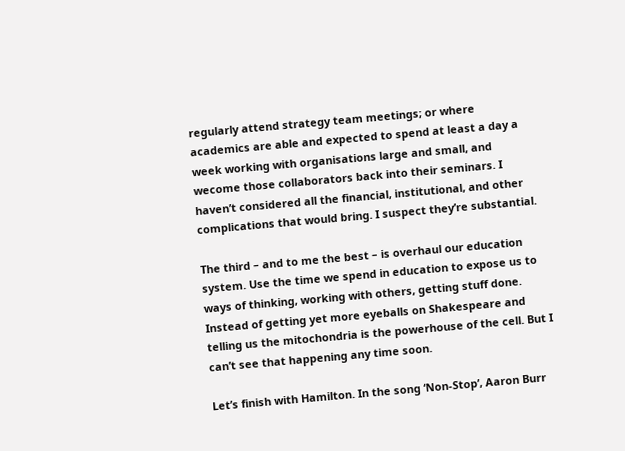regularly attend strategy team meetings; or where academics are able and expected to spend at least a day a week working with organisations large and small, and wecome those collaborators back into their seminars. I haven’t considered all the financial, institutional, and other complications that would bring. I suspect they’re substantial.

The third – and to me the best – is overhaul our education system. Use the time we spend in education to expose us to ways of thinking, working with others, getting stuff done. Instead of getting yet more eyeballs on Shakespeare and telling us the mitochondria is the powerhouse of the cell. But I can’t see that happening any time soon.

Let’s finish with Hamilton. In the song ‘Non-Stop’, Aaron Burr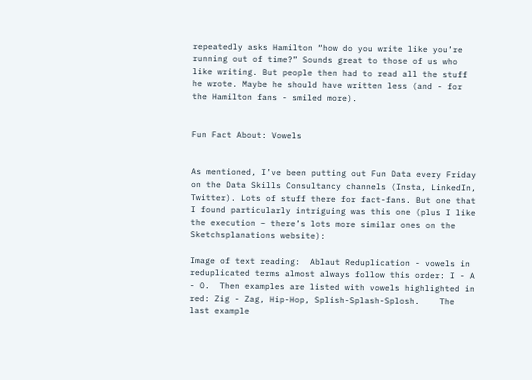repeatedly asks Hamilton “how do you write like you’re running out of time?” Sounds great to those of us who like writing. But people then had to read all the stuff he wrote. Maybe he should have written less (and - for the Hamilton fans - smiled more).


Fun Fact About: Vowels


As mentioned, I’ve been putting out Fun Data every Friday on the Data Skills Consultancy channels (Insta, LinkedIn, Twitter). Lots of stuff there for fact-fans. But one that I found particularly intriguing was this one (plus I like the execution – there’s lots more similar ones on the Sketchsplanations website):

Image of text reading:  Ablaut Reduplication - vowels in reduplicated terms almost always follow this order: I - A - O.  Then examples are listed with vowels highlighted in red: Zig - Zag, Hip-Hop, Splish-Splash-Splosh.    The last example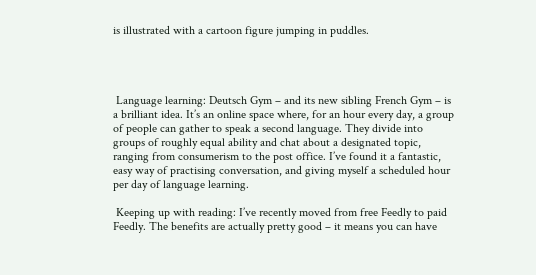is illustrated with a cartoon figure jumping in puddles.




 Language learning: Deutsch Gym – and its new sibling French Gym – is a brilliant idea. It’s an online space where, for an hour every day, a group of people can gather to speak a second language. They divide into groups of roughly equal ability and chat about a designated topic, ranging from consumerism to the post office. I’ve found it a fantastic, easy way of practising conversation, and giving myself a scheduled hour per day of language learning.

 Keeping up with reading: I’ve recently moved from free Feedly to paid Feedly. The benefits are actually pretty good – it means you can have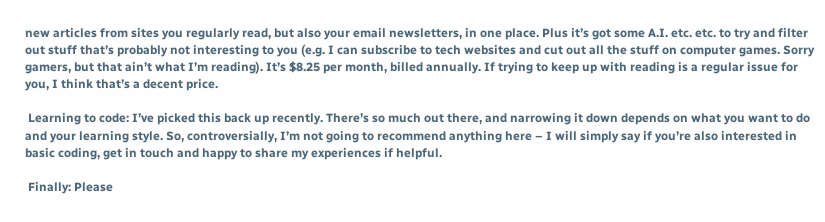new articles from sites you regularly read, but also your email newsletters, in one place. Plus it’s got some A.I. etc. etc. to try and filter out stuff that’s probably not interesting to you (e.g. I can subscribe to tech websites and cut out all the stuff on computer games. Sorry gamers, but that ain’t what I’m reading). It’s $8.25 per month, billed annually. If trying to keep up with reading is a regular issue for you, I think that’s a decent price.

 Learning to code: I’ve picked this back up recently. There’s so much out there, and narrowing it down depends on what you want to do and your learning style. So, controversially, I’m not going to recommend anything here – I will simply say if you’re also interested in basic coding, get in touch and happy to share my experiences if helpful.

 Finally: Please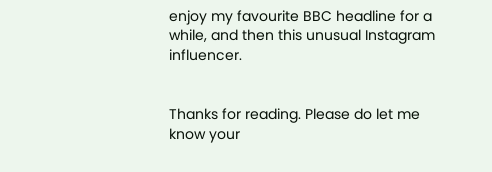enjoy my favourite BBC headline for a while, and then this unusual Instagram influencer.


Thanks for reading. Please do let me know your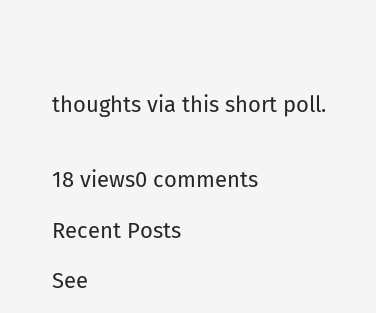thoughts via this short poll.


18 views0 comments

Recent Posts

See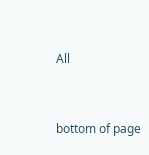All


bottom of page